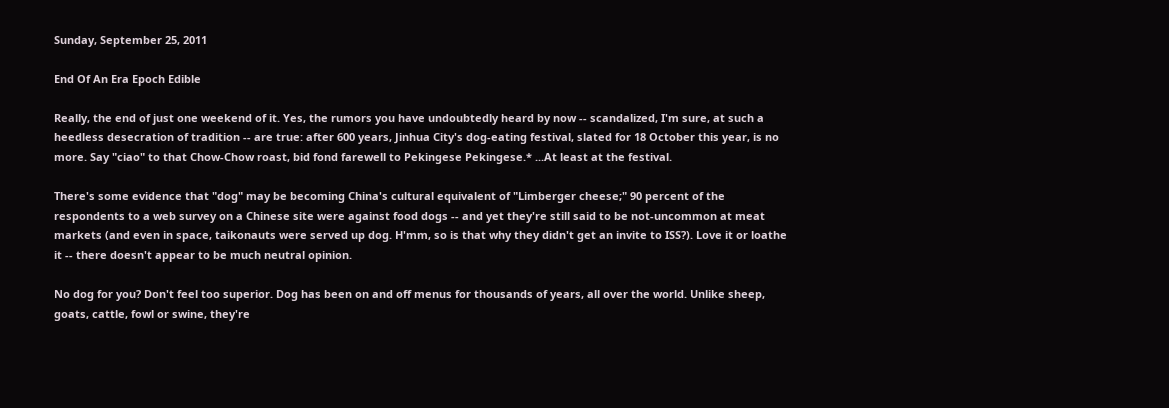Sunday, September 25, 2011

End Of An Era Epoch Edible

Really, the end of just one weekend of it. Yes, the rumors you have undoubtedly heard by now -- scandalized, I'm sure, at such a heedless desecration of tradition -- are true: after 600 years, Jinhua City's dog-eating festival, slated for 18 October this year, is no more. Say "ciao" to that Chow-Chow roast, bid fond farewell to Pekingese Pekingese.* ...At least at the festival.

There's some evidence that "dog" may be becoming China's cultural equivalent of "Limberger cheese;" 90 percent of the respondents to a web survey on a Chinese site were against food dogs -- and yet they're still said to be not-uncommon at meat markets (and even in space, taikonauts were served up dog. H'mm, so is that why they didn't get an invite to ISS?). Love it or loathe it -- there doesn't appear to be much neutral opinion.

No dog for you? Don't feel too superior. Dog has been on and off menus for thousands of years, all over the world. Unlike sheep, goats, cattle, fowl or swine, they're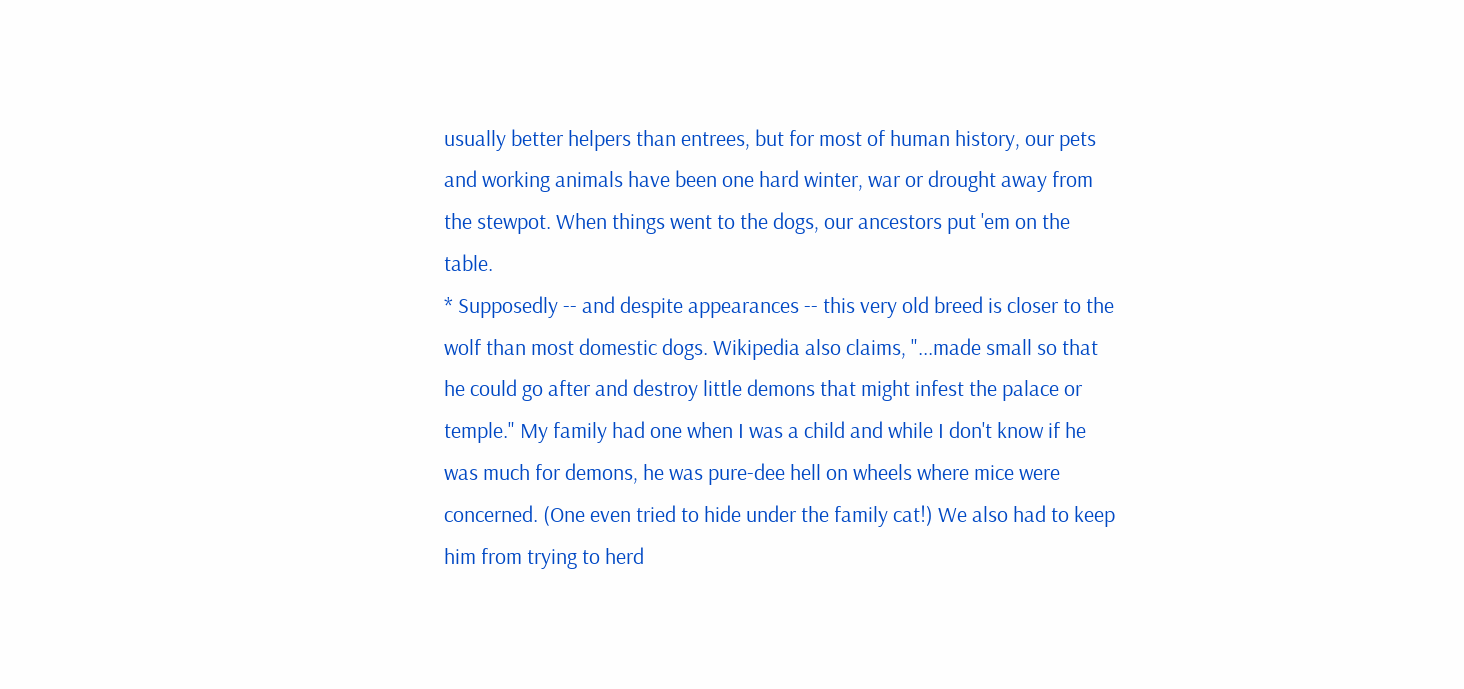usually better helpers than entrees, but for most of human history, our pets and working animals have been one hard winter, war or drought away from the stewpot. When things went to the dogs, our ancestors put 'em on the table.
* Supposedly -- and despite appearances -- this very old breed is closer to the wolf than most domestic dogs. Wikipedia also claims, "...made small so that he could go after and destroy little demons that might infest the palace or temple." My family had one when I was a child and while I don't know if he was much for demons, he was pure-dee hell on wheels where mice were concerned. (One even tried to hide under the family cat!) We also had to keep him from trying to herd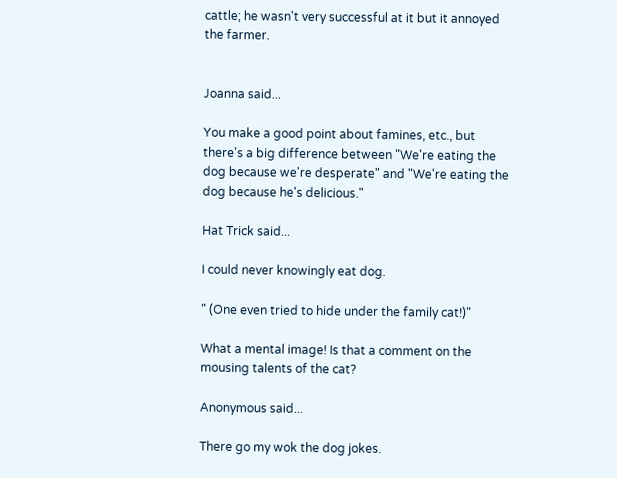cattle; he wasn't very successful at it but it annoyed the farmer.


Joanna said...

You make a good point about famines, etc., but there's a big difference between "We're eating the dog because we're desperate" and "We're eating the dog because he's delicious."

Hat Trick said...

I could never knowingly eat dog.

" (One even tried to hide under the family cat!)"

What a mental image! Is that a comment on the mousing talents of the cat?

Anonymous said...

There go my wok the dog jokes.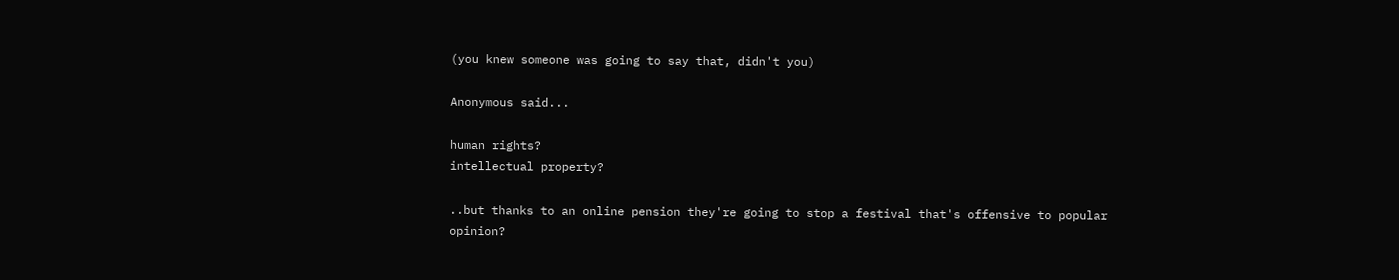(you knew someone was going to say that, didn't you)

Anonymous said...

human rights?
intellectual property?

..but thanks to an online pension they're going to stop a festival that's offensive to popular opinion?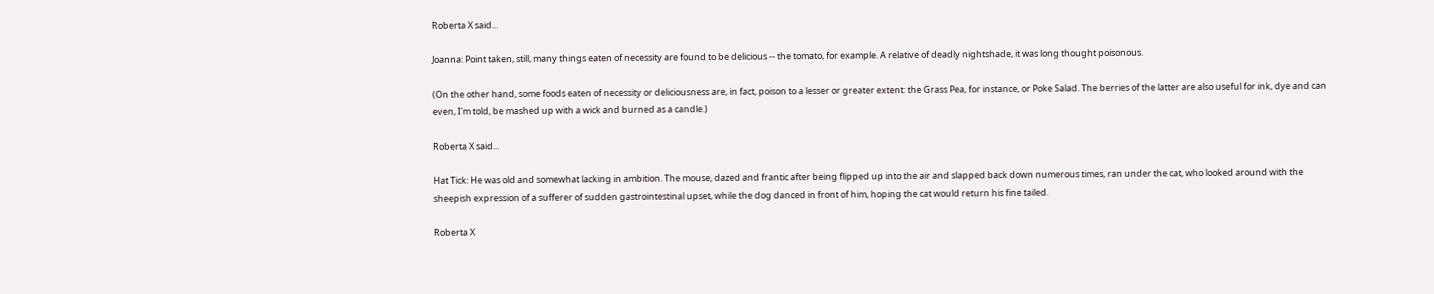Roberta X said...

Joanna: Point taken, still, many things eaten of necessity are found to be delicious -- the tomato, for example. A relative of deadly nightshade, it was long thought poisonous.

(On the other hand, some foods eaten of necessity or deliciousness are, in fact, poison to a lesser or greater extent: the Grass Pea, for instance, or Poke Salad. The berries of the latter are also useful for ink, dye and can even, I'm told, be mashed up with a wick and burned as a candle.)

Roberta X said...

Hat Tick: He was old and somewhat lacking in ambition. The mouse, dazed and frantic after being flipped up into the air and slapped back down numerous times, ran under the cat, who looked around with the sheepish expression of a sufferer of sudden gastrointestinal upset, while the dog danced in front of him, hoping the cat would return his fine tailed.

Roberta X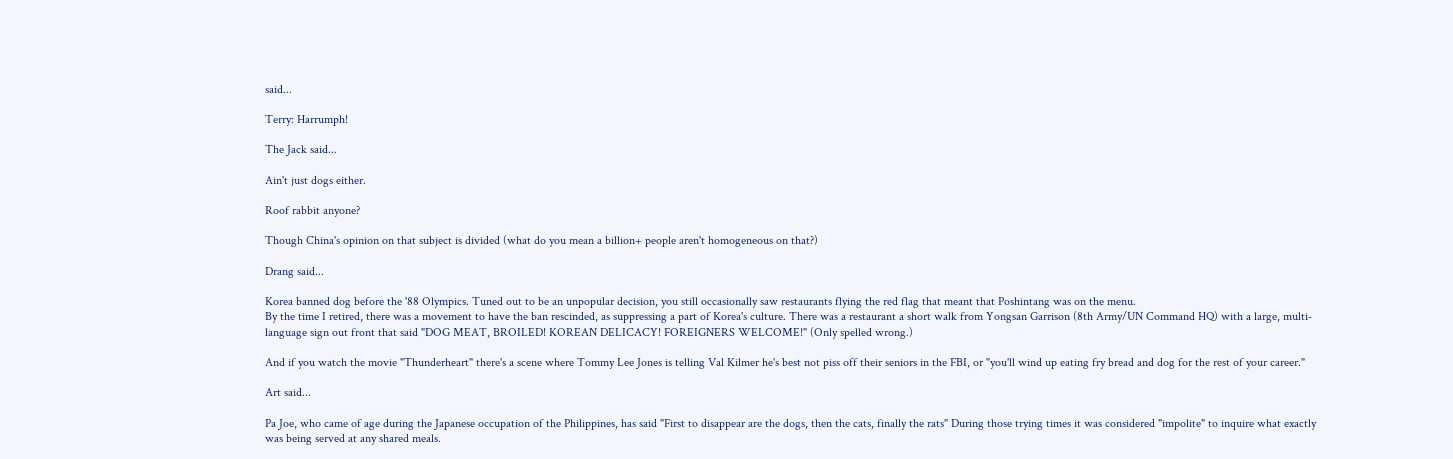said...

Terry: Harrumph!

The Jack said...

Ain't just dogs either.

Roof rabbit anyone?

Though China's opinion on that subject is divided (what do you mean a billion+ people aren't homogeneous on that?)

Drang said...

Korea banned dog before the '88 Olympics. Tuned out to be an unpopular decision, you still occasionally saw restaurants flying the red flag that meant that Poshintang was on the menu.
By the time I retired, there was a movement to have the ban rescinded, as suppressing a part of Korea's culture. There was a restaurant a short walk from Yongsan Garrison (8th Army/UN Command HQ) with a large, multi-language sign out front that said "DOG MEAT, BROILED! KOREAN DELICACY! FOREIGNERS WELCOME!" (Only spelled wrong.)

And if you watch the movie "Thunderheart" there's a scene where Tommy Lee Jones is telling Val Kilmer he's best not piss off their seniors in the FBI, or "you'll wind up eating fry bread and dog for the rest of your career."

Art said...

Pa Joe, who came of age during the Japanese occupation of the Philippines, has said "First to disappear are the dogs, then the cats, finally the rats" During those trying times it was considered "impolite" to inquire what exactly was being served at any shared meals.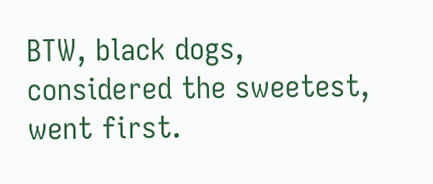BTW, black dogs, considered the sweetest, went first.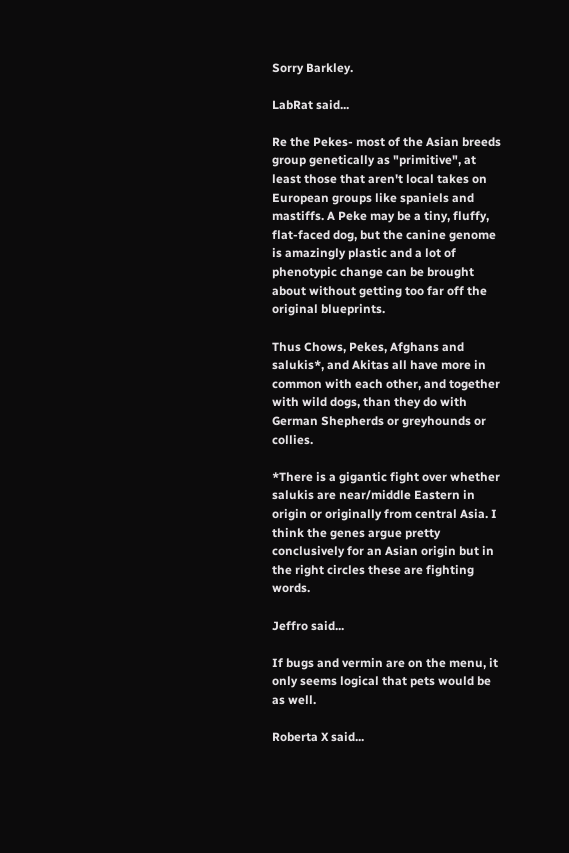Sorry Barkley.

LabRat said...

Re the Pekes- most of the Asian breeds group genetically as "primitive", at least those that aren't local takes on European groups like spaniels and mastiffs. A Peke may be a tiny, fluffy, flat-faced dog, but the canine genome is amazingly plastic and a lot of phenotypic change can be brought about without getting too far off the original blueprints.

Thus Chows, Pekes, Afghans and salukis*, and Akitas all have more in common with each other, and together with wild dogs, than they do with German Shepherds or greyhounds or collies.

*There is a gigantic fight over whether salukis are near/middle Eastern in origin or originally from central Asia. I think the genes argue pretty conclusively for an Asian origin but in the right circles these are fighting words.

Jeffro said...

If bugs and vermin are on the menu, it only seems logical that pets would be as well.

Roberta X said...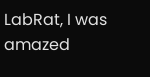LabRat, I was amazed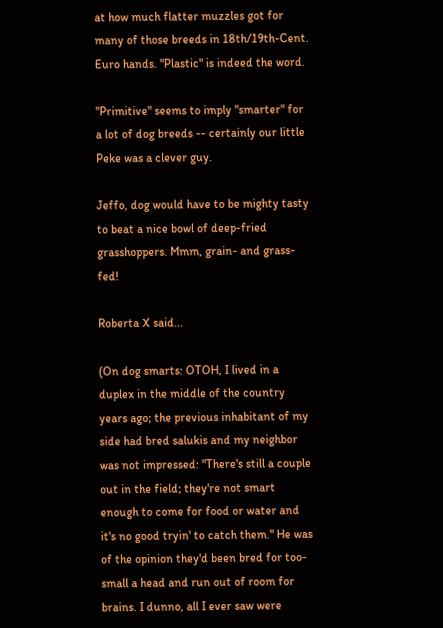at how much flatter muzzles got for many of those breeds in 18th/19th-Cent. Euro hands. "Plastic" is indeed the word.

"Primitive" seems to imply "smarter" for a lot of dog breeds -- certainly our little Peke was a clever guy.

Jeffo, dog would have to be mighty tasty to beat a nice bowl of deep-fried grasshoppers. Mmm, grain- and grass-fed!

Roberta X said...

(On dog smarts: OTOH, I lived in a duplex in the middle of the country years ago; the previous inhabitant of my side had bred salukis and my neighbor was not impressed: "There's still a couple out in the field; they're not smart enough to come for food or water and it's no good tryin' to catch them." He was of the opinion they'd been bred for too-small a head and run out of room for brains. I dunno, all I ever saw were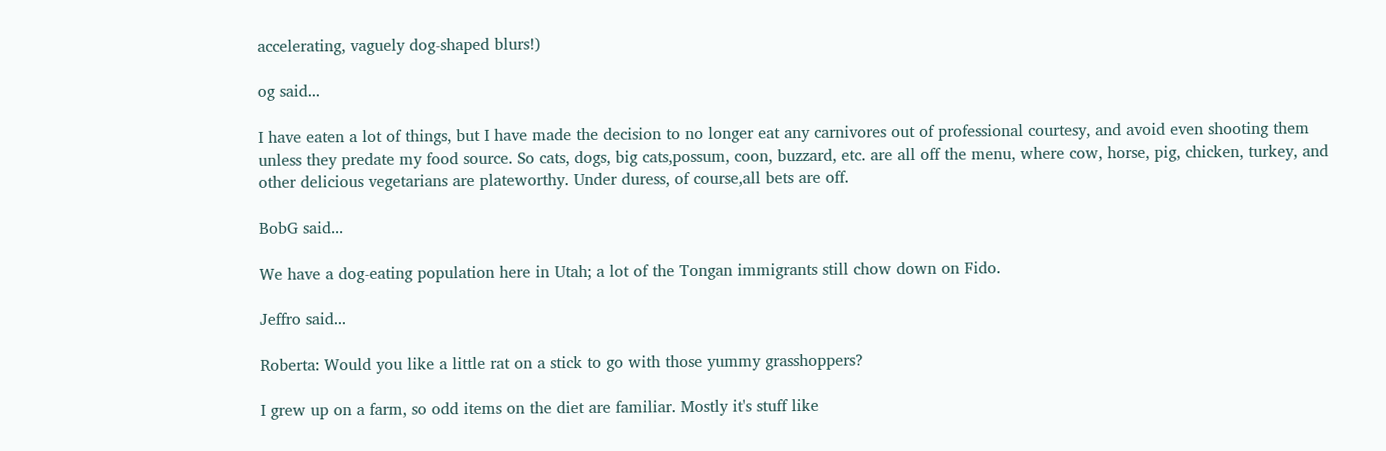accelerating, vaguely dog-shaped blurs!)

og said...

I have eaten a lot of things, but I have made the decision to no longer eat any carnivores out of professional courtesy, and avoid even shooting them unless they predate my food source. So cats, dogs, big cats,possum, coon, buzzard, etc. are all off the menu, where cow, horse, pig, chicken, turkey, and other delicious vegetarians are plateworthy. Under duress, of course,all bets are off.

BobG said...

We have a dog-eating population here in Utah; a lot of the Tongan immigrants still chow down on Fido.

Jeffro said...

Roberta: Would you like a little rat on a stick to go with those yummy grasshoppers?

I grew up on a farm, so odd items on the diet are familiar. Mostly it's stuff like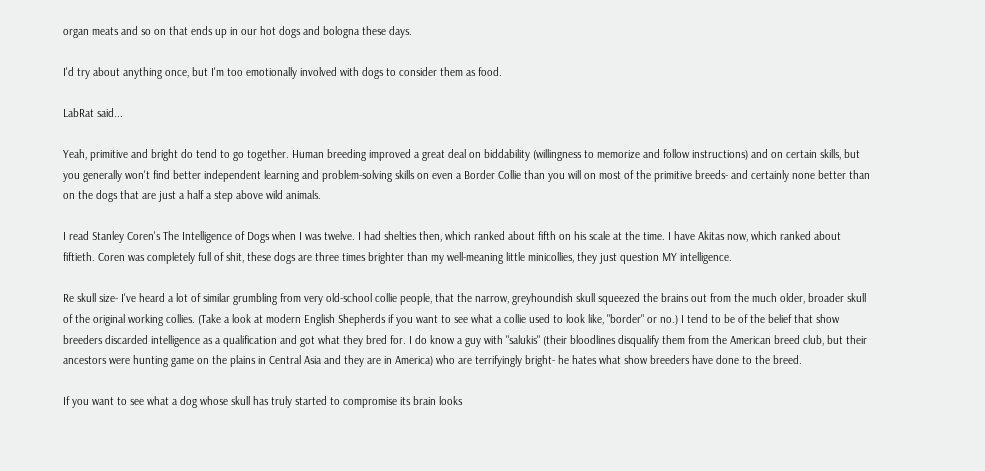organ meats and so on that ends up in our hot dogs and bologna these days.

I'd try about anything once, but I'm too emotionally involved with dogs to consider them as food.

LabRat said...

Yeah, primitive and bright do tend to go together. Human breeding improved a great deal on biddability (willingness to memorize and follow instructions) and on certain skills, but you generally won't find better independent learning and problem-solving skills on even a Border Collie than you will on most of the primitive breeds- and certainly none better than on the dogs that are just a half a step above wild animals.

I read Stanley Coren's The Intelligence of Dogs when I was twelve. I had shelties then, which ranked about fifth on his scale at the time. I have Akitas now, which ranked about fiftieth. Coren was completely full of shit, these dogs are three times brighter than my well-meaning little minicollies, they just question MY intelligence.

Re skull size- I've heard a lot of similar grumbling from very old-school collie people, that the narrow, greyhoundish skull squeezed the brains out from the much older, broader skull of the original working collies. (Take a look at modern English Shepherds if you want to see what a collie used to look like, "border" or no.) I tend to be of the belief that show breeders discarded intelligence as a qualification and got what they bred for. I do know a guy with "salukis" (their bloodlines disqualify them from the American breed club, but their ancestors were hunting game on the plains in Central Asia and they are in America) who are terrifyingly bright- he hates what show breeders have done to the breed.

If you want to see what a dog whose skull has truly started to compromise its brain looks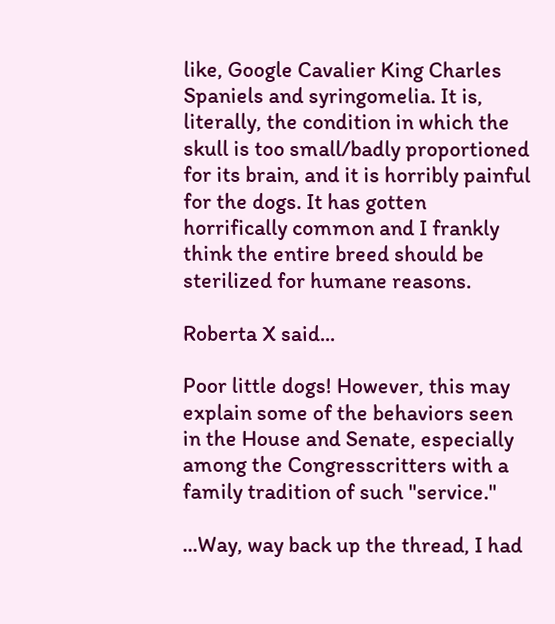like, Google Cavalier King Charles Spaniels and syringomelia. It is, literally, the condition in which the skull is too small/badly proportioned for its brain, and it is horribly painful for the dogs. It has gotten horrifically common and I frankly think the entire breed should be sterilized for humane reasons.

Roberta X said...

Poor little dogs! However, this may explain some of the behaviors seen in the House and Senate, especially among the Congresscritters with a family tradition of such "service."

...Way, way back up the thread, I had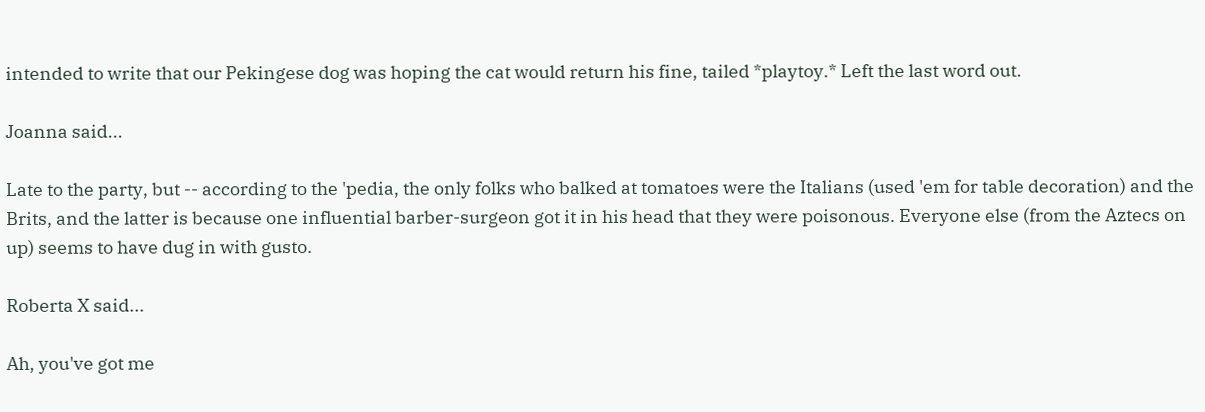intended to write that our Pekingese dog was hoping the cat would return his fine, tailed *playtoy.* Left the last word out.

Joanna said...

Late to the party, but -- according to the 'pedia, the only folks who balked at tomatoes were the Italians (used 'em for table decoration) and the Brits, and the latter is because one influential barber-surgeon got it in his head that they were poisonous. Everyone else (from the Aztecs on up) seems to have dug in with gusto.

Roberta X said...

Ah, you've got me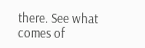there. See what comes of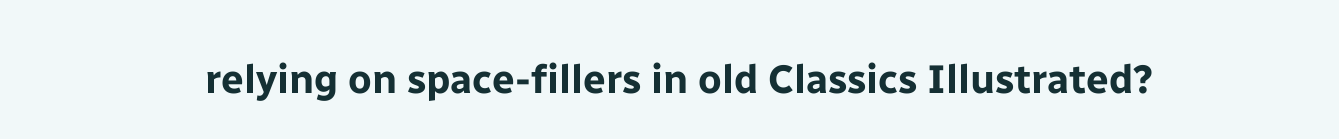relying on space-fillers in old Classics Illustrated?